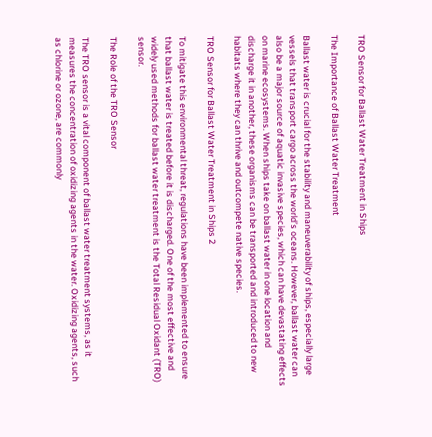TRO Sensor for Ballast Water Treatment in Ships

The Importance of Ballast Water Treatment

Ballast water is crucial for the stability and maneuverability of ships, especially large vessels that transport cargo across the world’s oceans. However, ballast water can also be a major source of aquatic invasive species, which can have devastating effects on marine ecosystems. When ships take on ballast water in one location and discharge it in another, these organisms can be transported and introduced to new habitats where they can thrive and outcompete native species.

TRO Sensor for Ballast Water Treatment in Ships 2

To mitigate this environmental threat, regulations have been implemented to ensure that ballast water is treated before it is discharged. One of the most effective and widely used methods for ballast water treatment is the Total Residual Oxidant (TRO) sensor.

The Role of the TRO Sensor

The TRO sensor is a vital component of ballast water treatment systems, as it measures the concentration of oxidizing agents in the water. Oxidizing agents, such as chlorine or ozone, are commonly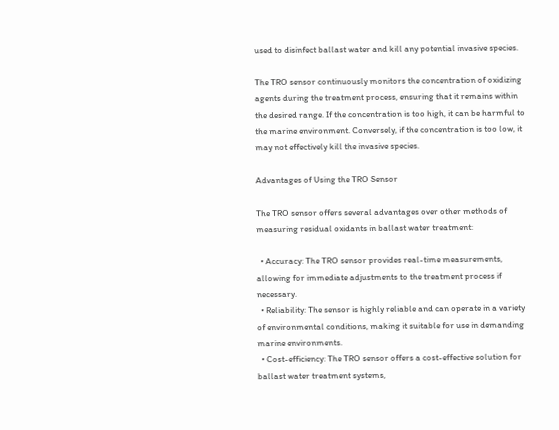used to disinfect ballast water and kill any potential invasive species.

The TRO sensor continuously monitors the concentration of oxidizing agents during the treatment process, ensuring that it remains within the desired range. If the concentration is too high, it can be harmful to the marine environment. Conversely, if the concentration is too low, it may not effectively kill the invasive species.

Advantages of Using the TRO Sensor

The TRO sensor offers several advantages over other methods of measuring residual oxidants in ballast water treatment:

  • Accuracy: The TRO sensor provides real-time measurements, allowing for immediate adjustments to the treatment process if necessary.
  • Reliability: The sensor is highly reliable and can operate in a variety of environmental conditions, making it suitable for use in demanding marine environments.
  • Cost-efficiency: The TRO sensor offers a cost-effective solution for ballast water treatment systems,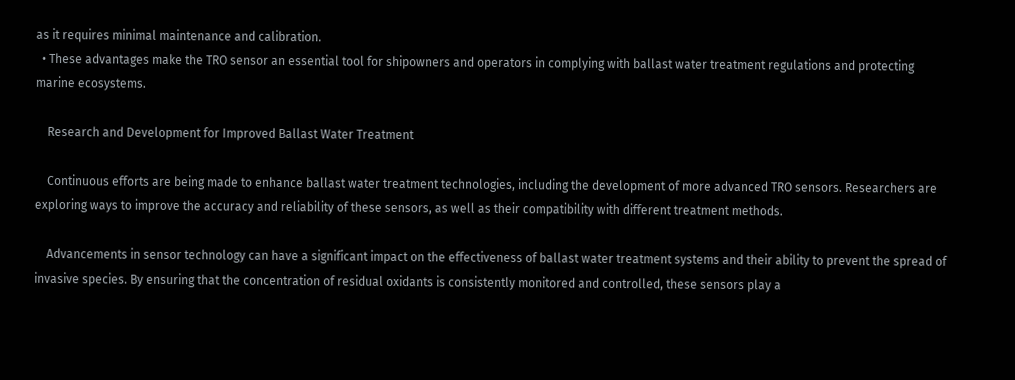as it requires minimal maintenance and calibration.
  • These advantages make the TRO sensor an essential tool for shipowners and operators in complying with ballast water treatment regulations and protecting marine ecosystems.

    Research and Development for Improved Ballast Water Treatment

    Continuous efforts are being made to enhance ballast water treatment technologies, including the development of more advanced TRO sensors. Researchers are exploring ways to improve the accuracy and reliability of these sensors, as well as their compatibility with different treatment methods.

    Advancements in sensor technology can have a significant impact on the effectiveness of ballast water treatment systems and their ability to prevent the spread of invasive species. By ensuring that the concentration of residual oxidants is consistently monitored and controlled, these sensors play a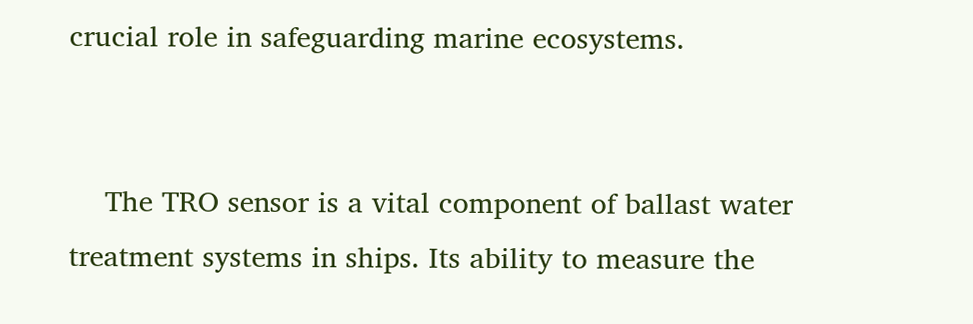crucial role in safeguarding marine ecosystems.


    The TRO sensor is a vital component of ballast water treatment systems in ships. Its ability to measure the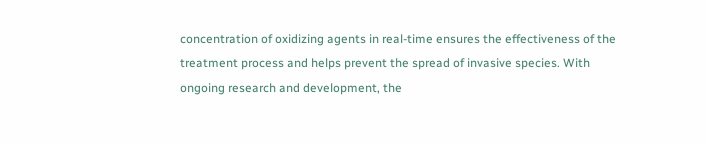concentration of oxidizing agents in real-time ensures the effectiveness of the treatment process and helps prevent the spread of invasive species. With ongoing research and development, the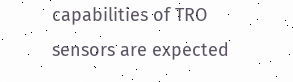capabilities of TRO sensors are expected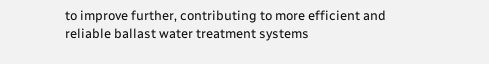to improve further, contributing to more efficient and reliable ballast water treatment systems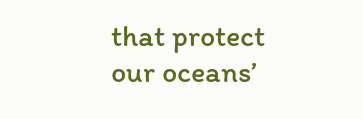that protect our oceans’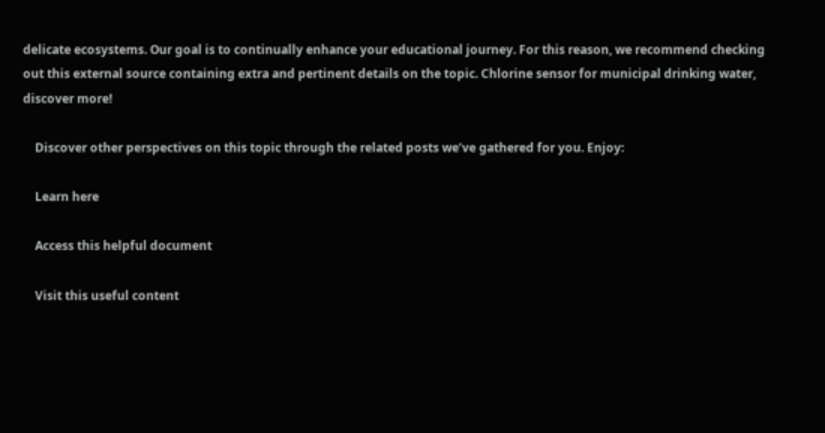delicate ecosystems. Our goal is to continually enhance your educational journey. For this reason, we recommend checking out this external source containing extra and pertinent details on the topic. Chlorine sensor for municipal drinking water, discover more!

    Discover other perspectives on this topic through the related posts we’ve gathered for you. Enjoy:

    Learn here

    Access this helpful document

    Visit this useful content